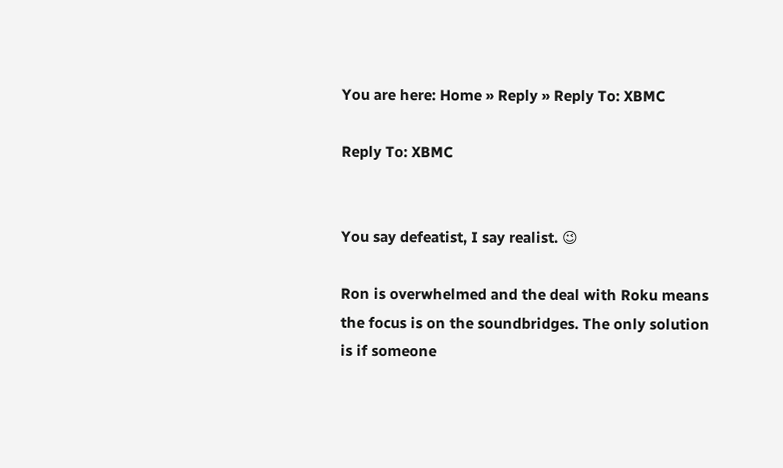You are here: Home » Reply » Reply To: XBMC

Reply To: XBMC


You say defeatist, I say realist. 😉

Ron is overwhelmed and the deal with Roku means the focus is on the soundbridges. The only solution is if someone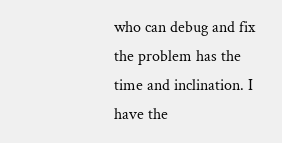who can debug and fix the problem has the time and inclination. I have the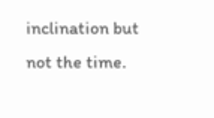inclination but not the time.